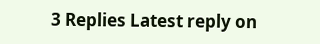3 Replies Latest reply on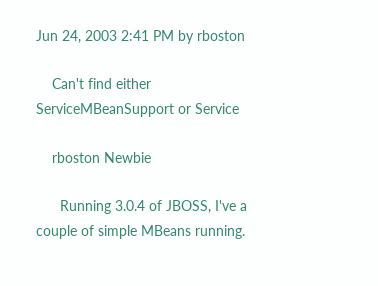Jun 24, 2003 2:41 PM by rboston

    Can't find either ServiceMBeanSupport or Service

    rboston Newbie

      Running 3.0.4 of JBOSS, I've a couple of simple MBeans running.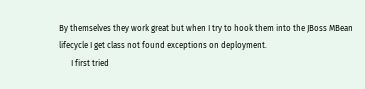By themselves they work great but when I try to hook them into the JBoss MBean lifecycle I get class not found exceptions on deployment.
      I first tried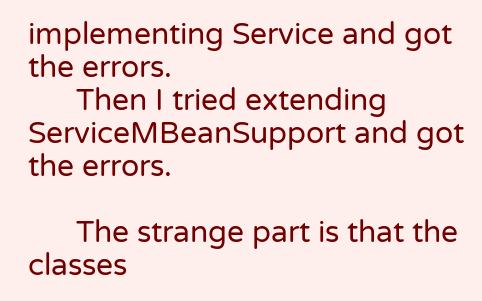implementing Service and got the errors.
      Then I tried extending ServiceMBeanSupport and got the errors.

      The strange part is that the classes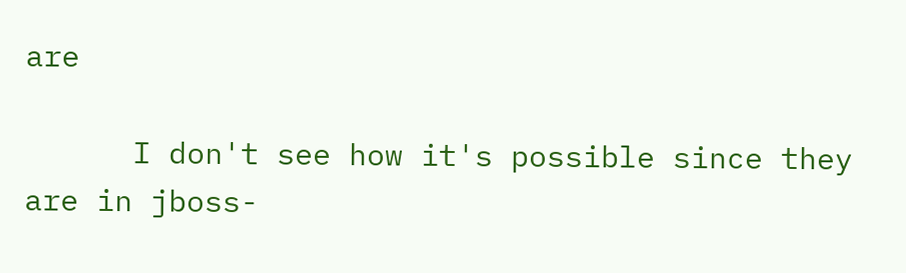are

      I don't see how it's possible since they are in jboss-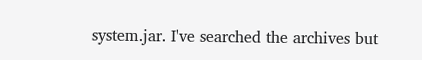system.jar. I've searched the archives but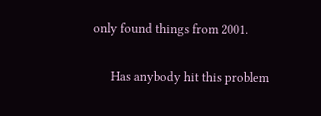only found things from 2001.

      Has anybody hit this problem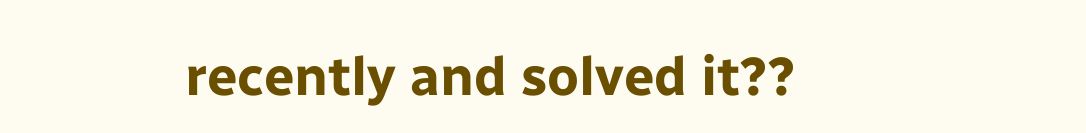recently and solved it??